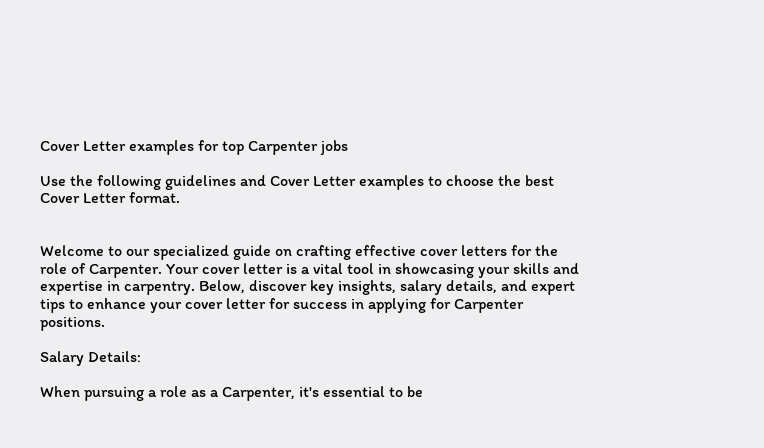Cover Letter examples for top Carpenter jobs

Use the following guidelines and Cover Letter examples to choose the best Cover Letter format.


Welcome to our specialized guide on crafting effective cover letters for the role of Carpenter. Your cover letter is a vital tool in showcasing your skills and expertise in carpentry. Below, discover key insights, salary details, and expert tips to enhance your cover letter for success in applying for Carpenter positions.

Salary Details:

When pursuing a role as a Carpenter, it's essential to be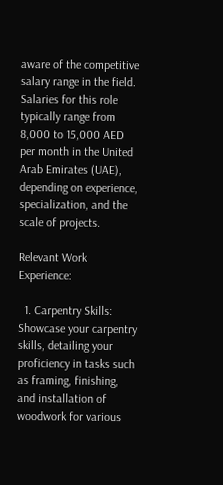aware of the competitive salary range in the field. Salaries for this role typically range from 8,000 to 15,000 AED per month in the United Arab Emirates (UAE), depending on experience, specialization, and the scale of projects.

Relevant Work Experience:

  1. Carpentry Skills: Showcase your carpentry skills, detailing your proficiency in tasks such as framing, finishing, and installation of woodwork for various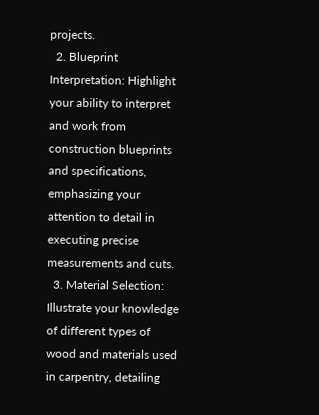projects.
  2. Blueprint Interpretation: Highlight your ability to interpret and work from construction blueprints and specifications, emphasizing your attention to detail in executing precise measurements and cuts.
  3. Material Selection: Illustrate your knowledge of different types of wood and materials used in carpentry, detailing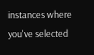instances where you've selected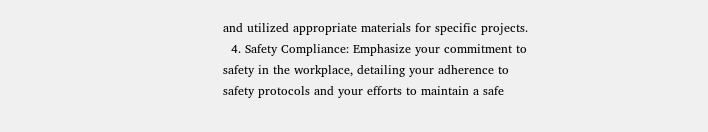and utilized appropriate materials for specific projects.
  4. Safety Compliance: Emphasize your commitment to safety in the workplace, detailing your adherence to safety protocols and your efforts to maintain a safe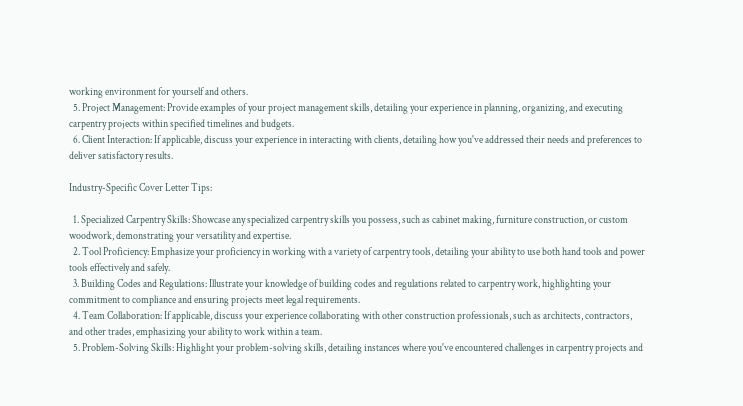working environment for yourself and others.
  5. Project Management: Provide examples of your project management skills, detailing your experience in planning, organizing, and executing carpentry projects within specified timelines and budgets.
  6. Client Interaction: If applicable, discuss your experience in interacting with clients, detailing how you've addressed their needs and preferences to deliver satisfactory results.

Industry-Specific Cover Letter Tips:

  1. Specialized Carpentry Skills: Showcase any specialized carpentry skills you possess, such as cabinet making, furniture construction, or custom woodwork, demonstrating your versatility and expertise.
  2. Tool Proficiency: Emphasize your proficiency in working with a variety of carpentry tools, detailing your ability to use both hand tools and power tools effectively and safely.
  3. Building Codes and Regulations: Illustrate your knowledge of building codes and regulations related to carpentry work, highlighting your commitment to compliance and ensuring projects meet legal requirements.
  4. Team Collaboration: If applicable, discuss your experience collaborating with other construction professionals, such as architects, contractors, and other trades, emphasizing your ability to work within a team.
  5. Problem-Solving Skills: Highlight your problem-solving skills, detailing instances where you've encountered challenges in carpentry projects and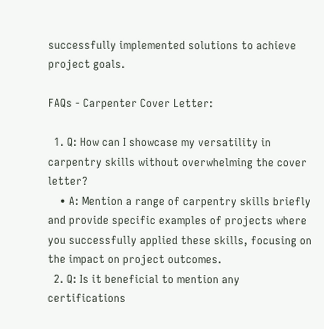successfully implemented solutions to achieve project goals.

FAQs - Carpenter Cover Letter:

  1. Q: How can I showcase my versatility in carpentry skills without overwhelming the cover letter?
    • A: Mention a range of carpentry skills briefly and provide specific examples of projects where you successfully applied these skills, focusing on the impact on project outcomes.
  2. Q: Is it beneficial to mention any certifications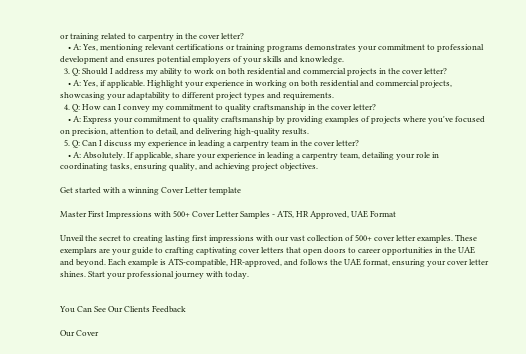or training related to carpentry in the cover letter?
    • A: Yes, mentioning relevant certifications or training programs demonstrates your commitment to professional development and ensures potential employers of your skills and knowledge.
  3. Q: Should I address my ability to work on both residential and commercial projects in the cover letter?
    • A: Yes, if applicable. Highlight your experience in working on both residential and commercial projects, showcasing your adaptability to different project types and requirements.
  4. Q: How can I convey my commitment to quality craftsmanship in the cover letter?
    • A: Express your commitment to quality craftsmanship by providing examples of projects where you've focused on precision, attention to detail, and delivering high-quality results.
  5. Q: Can I discuss my experience in leading a carpentry team in the cover letter?
    • A: Absolutely. If applicable, share your experience in leading a carpentry team, detailing your role in coordinating tasks, ensuring quality, and achieving project objectives.

Get started with a winning Cover Letter template

Master First Impressions with 500+ Cover Letter Samples - ATS, HR Approved, UAE Format

Unveil the secret to creating lasting first impressions with our vast collection of 500+ cover letter examples. These exemplars are your guide to crafting captivating cover letters that open doors to career opportunities in the UAE and beyond. Each example is ATS-compatible, HR-approved, and follows the UAE format, ensuring your cover letter shines. Start your professional journey with today.


You Can See Our Clients Feedback

Our Cover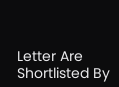Letter Are Shortlisted By